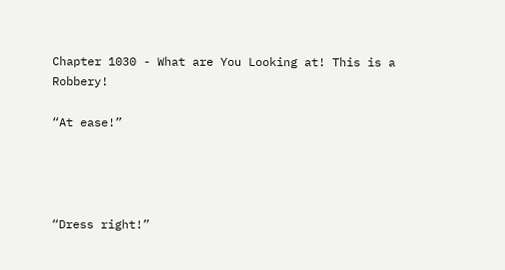Chapter 1030 - What are You Looking at! This is a Robbery!

“At ease!”




“Dress right!”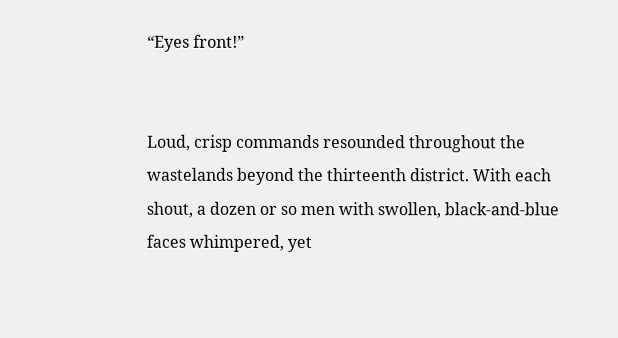“Eyes front!”


Loud, crisp commands resounded throughout the wastelands beyond the thirteenth district. With each shout, a dozen or so men with swollen, black-and-blue faces whimpered, yet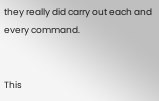they really did carry out each and every command.


This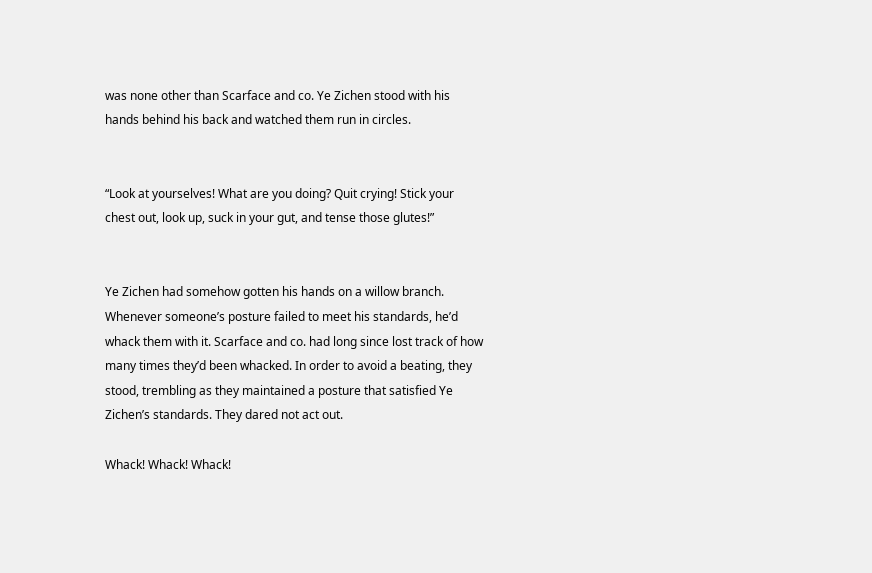was none other than Scarface and co. Ye Zichen stood with his hands behind his back and watched them run in circles.


“Look at yourselves! What are you doing? Quit crying! Stick your chest out, look up, suck in your gut, and tense those glutes!”


Ye Zichen had somehow gotten his hands on a willow branch. Whenever someone’s posture failed to meet his standards, he’d whack them with it. Scarface and co. had long since lost track of how many times they’d been whacked. In order to avoid a beating, they stood, trembling as they maintained a posture that satisfied Ye Zichen’s standards. They dared not act out.

Whack! Whack! Whack!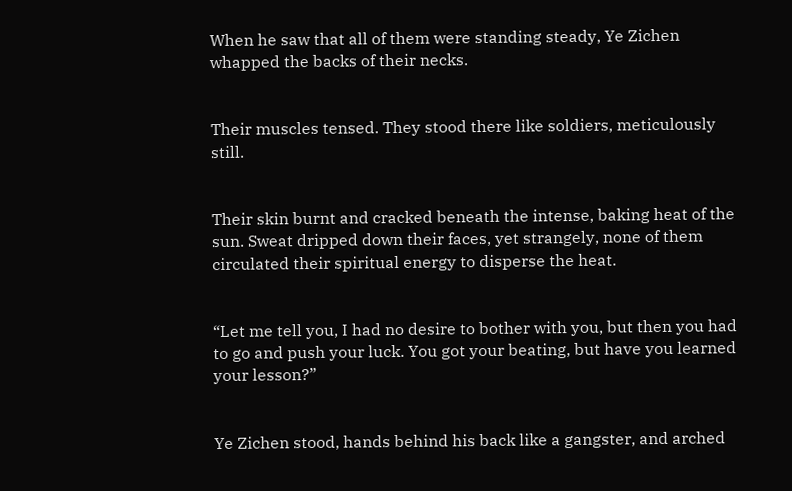When he saw that all of them were standing steady, Ye Zichen whapped the backs of their necks.


Their muscles tensed. They stood there like soldiers, meticulously still.


Their skin burnt and cracked beneath the intense, baking heat of the sun. Sweat dripped down their faces, yet strangely, none of them circulated their spiritual energy to disperse the heat.


“Let me tell you, I had no desire to bother with you, but then you had to go and push your luck. You got your beating, but have you learned your lesson?”


Ye Zichen stood, hands behind his back like a gangster, and arched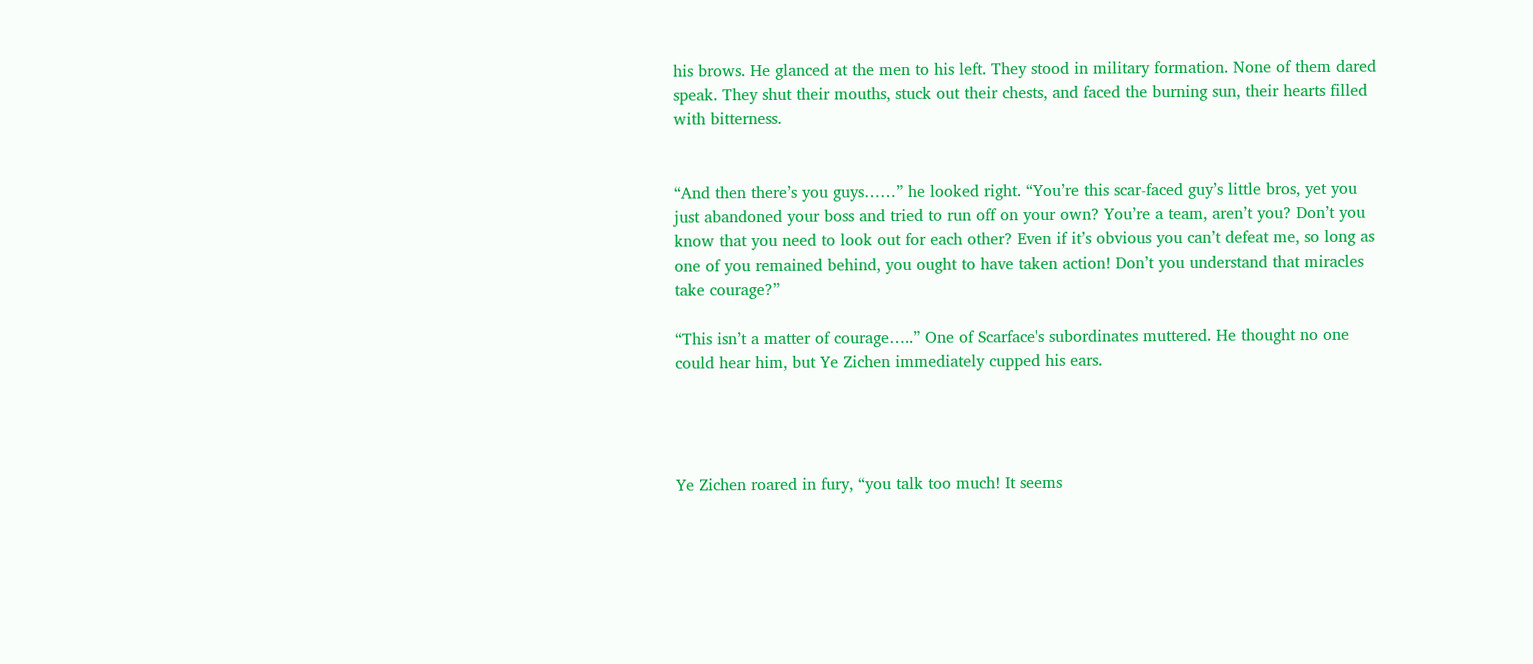his brows. He glanced at the men to his left. They stood in military formation. None of them dared speak. They shut their mouths, stuck out their chests, and faced the burning sun, their hearts filled with bitterness.


“And then there’s you guys……” he looked right. “You’re this scar-faced guy’s little bros, yet you just abandoned your boss and tried to run off on your own? You’re a team, aren’t you? Don’t you know that you need to look out for each other? Even if it’s obvious you can’t defeat me, so long as one of you remained behind, you ought to have taken action! Don’t you understand that miracles take courage?”

“This isn’t a matter of courage…..” One of Scarface's subordinates muttered. He thought no one could hear him, but Ye Zichen immediately cupped his ears.




Ye Zichen roared in fury, “you talk too much! It seems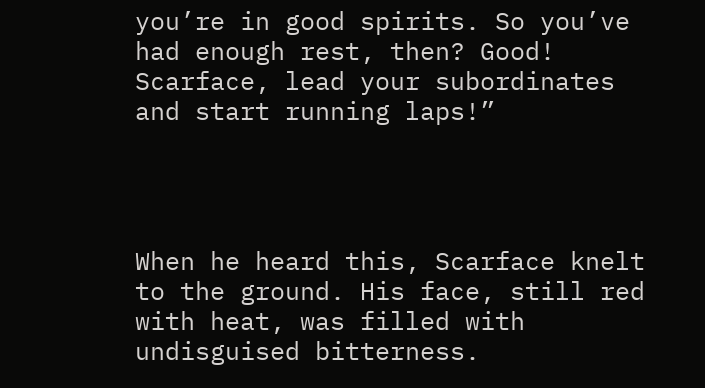you’re in good spirits. So you’ve had enough rest, then? Good! Scarface, lead your subordinates and start running laps!”




When he heard this, Scarface knelt to the ground. His face, still red with heat, was filled with undisguised bitterness.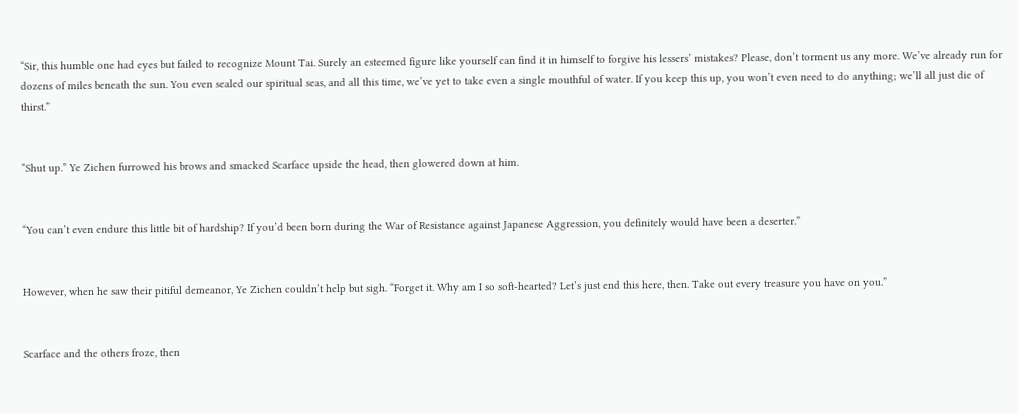“Sir, this humble one had eyes but failed to recognize Mount Tai. Surely an esteemed figure like yourself can find it in himself to forgive his lessers’ mistakes? Please, don’t torment us any more. We’ve already run for dozens of miles beneath the sun. You even sealed our spiritual seas, and all this time, we’ve yet to take even a single mouthful of water. If you keep this up, you won’t even need to do anything; we’ll all just die of thirst.”


“Shut up.” Ye Zichen furrowed his brows and smacked Scarface upside the head, then glowered down at him.


“You can’t even endure this little bit of hardship? If you’d been born during the War of Resistance against Japanese Aggression, you definitely would have been a deserter.”


However, when he saw their pitiful demeanor, Ye Zichen couldn’t help but sigh. “Forget it. Why am I so soft-hearted? Let’s just end this here, then. Take out every treasure you have on you.”


Scarface and the others froze, then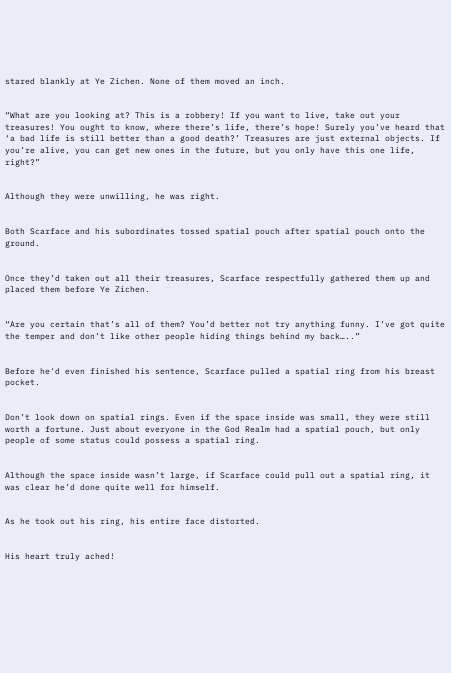stared blankly at Ye Zichen. None of them moved an inch.


“What are you looking at? This is a robbery! If you want to live, take out your treasures! You ought to know, where there’s life, there’s hope! Surely you’ve heard that ‘a bad life is still better than a good death?’ Treasures are just external objects. If you’re alive, you can get new ones in the future, but you only have this one life, right?”


Although they were unwilling, he was right.


Both Scarface and his subordinates tossed spatial pouch after spatial pouch onto the ground.


Once they’d taken out all their treasures, Scarface respectfully gathered them up and placed them before Ye Zichen.


“Are you certain that’s all of them? You’d better not try anything funny. I’ve got quite the temper and don’t like other people hiding things behind my back…..”


Before he'd even finished his sentence, Scarface pulled a spatial ring from his breast pocket.


Don’t look down on spatial rings. Even if the space inside was small, they were still worth a fortune. Just about everyone in the God Realm had a spatial pouch, but only people of some status could possess a spatial ring.


Although the space inside wasn’t large, if Scarface could pull out a spatial ring, it was clear he’d done quite well for himself.


As he took out his ring, his entire face distorted.


His heart truly ached!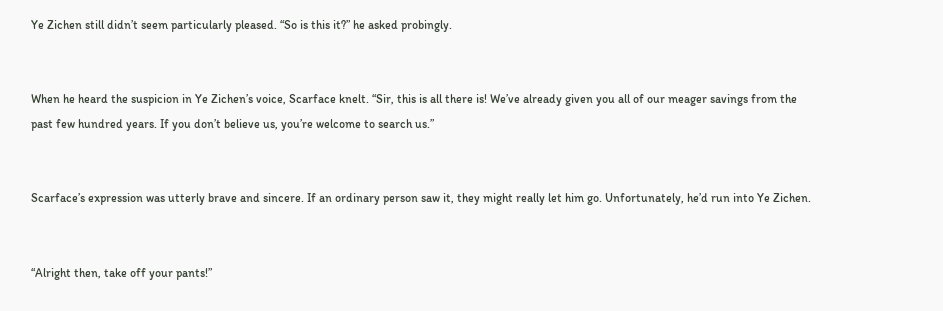Ye Zichen still didn’t seem particularly pleased. “So is this it?” he asked probingly.


When he heard the suspicion in Ye Zichen’s voice, Scarface knelt. “Sir, this is all there is! We’ve already given you all of our meager savings from the past few hundred years. If you don’t believe us, you’re welcome to search us.”


Scarface’s expression was utterly brave and sincere. If an ordinary person saw it, they might really let him go. Unfortunately, he’d run into Ye Zichen.


“Alright then, take off your pants!”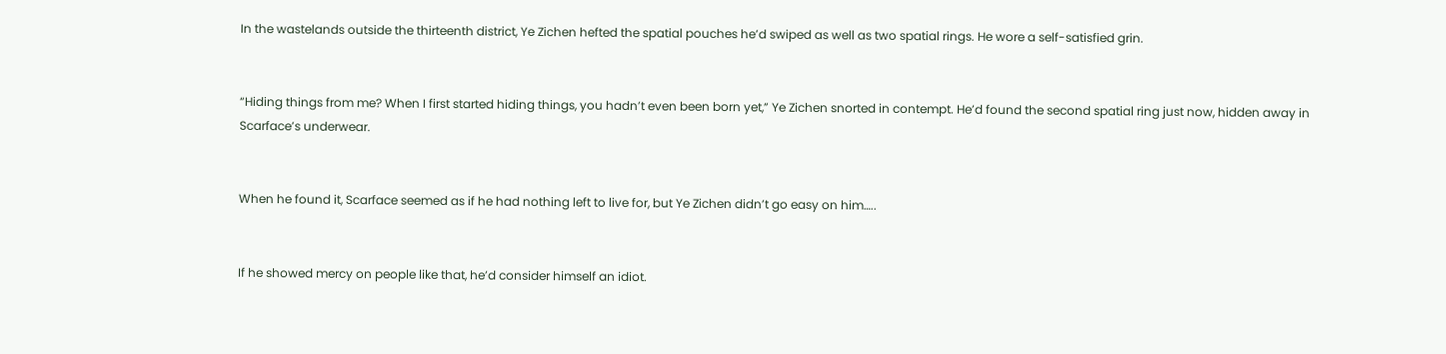In the wastelands outside the thirteenth district, Ye Zichen hefted the spatial pouches he’d swiped as well as two spatial rings. He wore a self-satisfied grin.


“Hiding things from me? When I first started hiding things, you hadn’t even been born yet,” Ye Zichen snorted in contempt. He’d found the second spatial ring just now, hidden away in Scarface’s underwear.


When he found it, Scarface seemed as if he had nothing left to live for, but Ye Zichen didn’t go easy on him…..


If he showed mercy on people like that, he’d consider himself an idiot.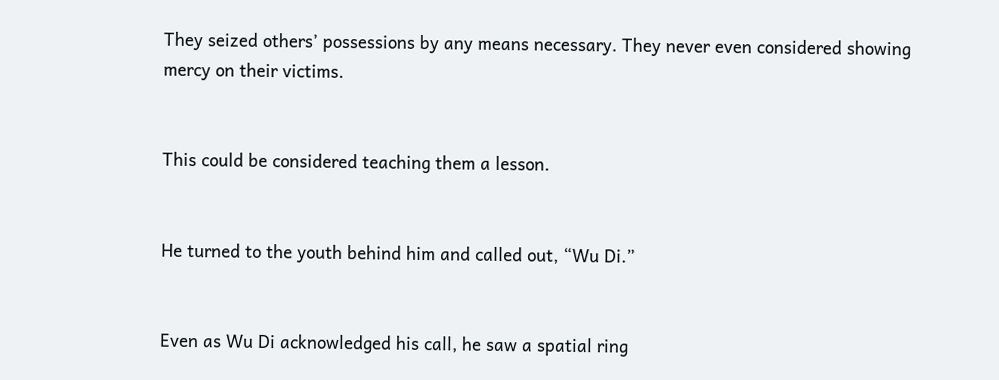They seized others’ possessions by any means necessary. They never even considered showing mercy on their victims.


This could be considered teaching them a lesson.


He turned to the youth behind him and called out, “Wu Di.”


Even as Wu Di acknowledged his call, he saw a spatial ring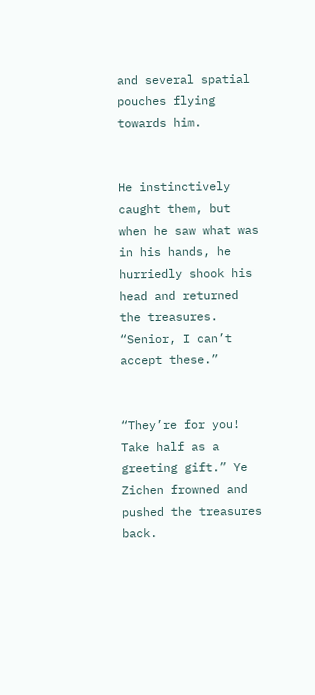and several spatial pouches flying towards him.


He instinctively caught them, but when he saw what was in his hands, he hurriedly shook his head and returned the treasures. “Senior, I can’t accept these.”


“They’re for you! Take half as a greeting gift.” Ye Zichen frowned and pushed the treasures back.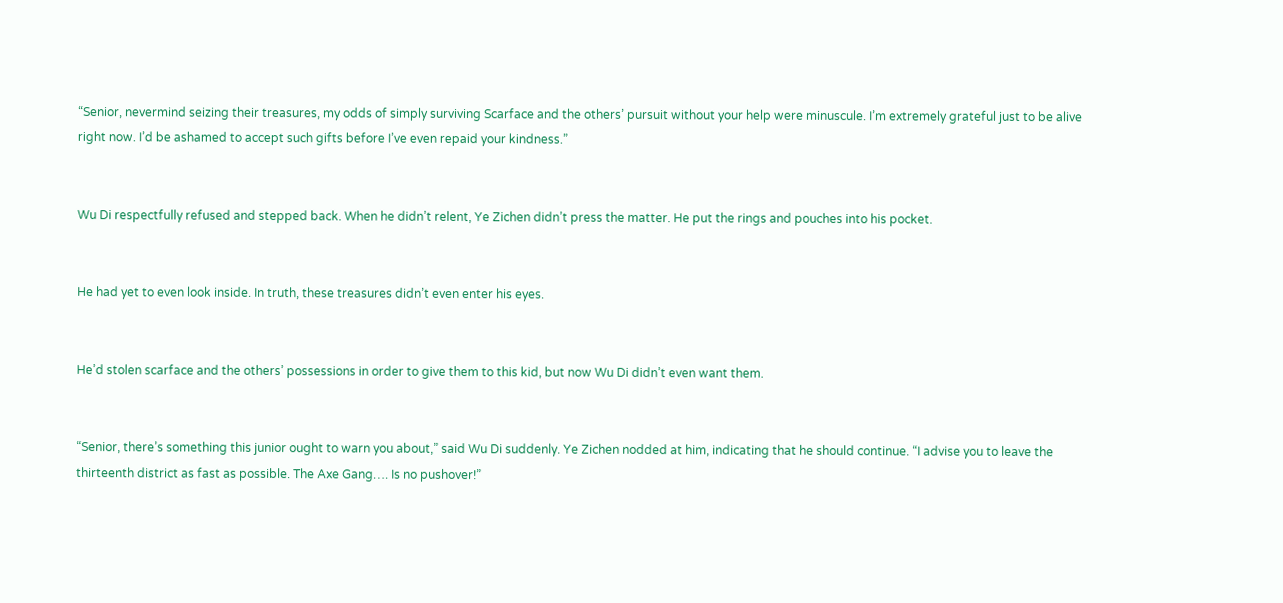“Senior, nevermind seizing their treasures, my odds of simply surviving Scarface and the others’ pursuit without your help were minuscule. I’m extremely grateful just to be alive right now. I’d be ashamed to accept such gifts before I’ve even repaid your kindness.”


Wu Di respectfully refused and stepped back. When he didn’t relent, Ye Zichen didn’t press the matter. He put the rings and pouches into his pocket.


He had yet to even look inside. In truth, these treasures didn’t even enter his eyes.


He’d stolen scarface and the others’ possessions in order to give them to this kid, but now Wu Di didn’t even want them.


“Senior, there’s something this junior ought to warn you about,” said Wu Di suddenly. Ye Zichen nodded at him, indicating that he should continue. “I advise you to leave the thirteenth district as fast as possible. The Axe Gang…. Is no pushover!”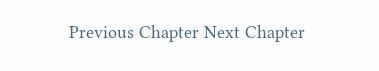Previous Chapter Next Chapter